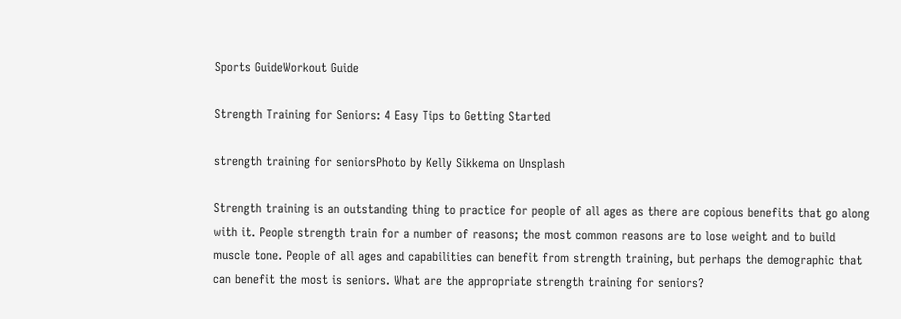Sports GuideWorkout Guide

Strength Training for Seniors: 4 Easy Tips to Getting Started

strength training for seniorsPhoto by Kelly Sikkema on Unsplash

Strength training is an outstanding thing to practice for people of all ages as there are copious benefits that go along with it. People strength train for a number of reasons; the most common reasons are to lose weight and to build muscle tone. People of all ages and capabilities can benefit from strength training, but perhaps the demographic that can benefit the most is seniors. What are the appropriate strength training for seniors?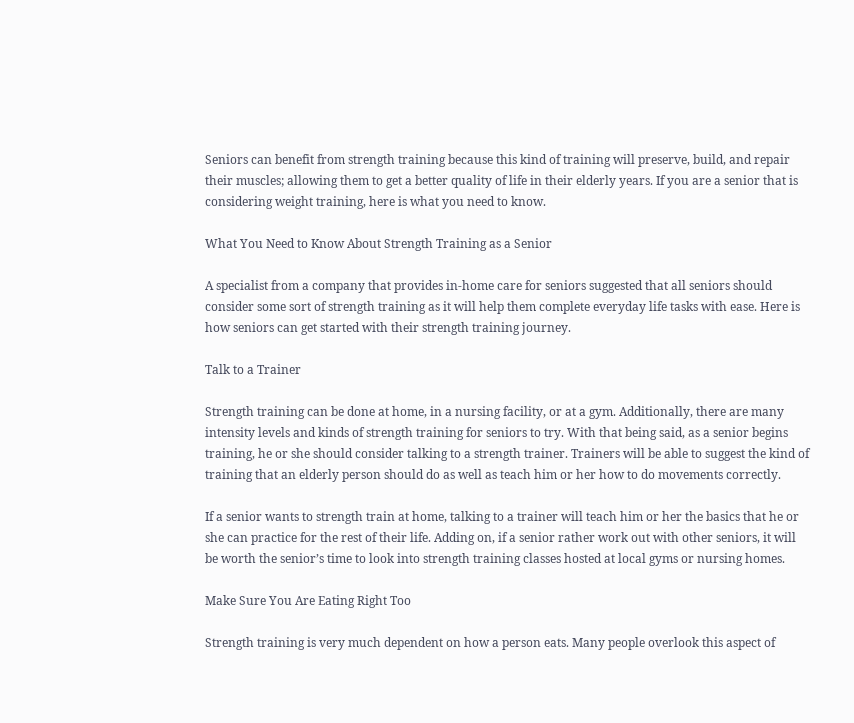Seniors can benefit from strength training because this kind of training will preserve, build, and repair their muscles; allowing them to get a better quality of life in their elderly years. If you are a senior that is considering weight training, here is what you need to know.

What You Need to Know About Strength Training as a Senior

A specialist from a company that provides in-home care for seniors suggested that all seniors should consider some sort of strength training as it will help them complete everyday life tasks with ease. Here is how seniors can get started with their strength training journey.

Talk to a Trainer

Strength training can be done at home, in a nursing facility, or at a gym. Additionally, there are many intensity levels and kinds of strength training for seniors to try. With that being said, as a senior begins training, he or she should consider talking to a strength trainer. Trainers will be able to suggest the kind of training that an elderly person should do as well as teach him or her how to do movements correctly.

If a senior wants to strength train at home, talking to a trainer will teach him or her the basics that he or she can practice for the rest of their life. Adding on, if a senior rather work out with other seniors, it will be worth the senior’s time to look into strength training classes hosted at local gyms or nursing homes.

Make Sure You Are Eating Right Too

Strength training is very much dependent on how a person eats. Many people overlook this aspect of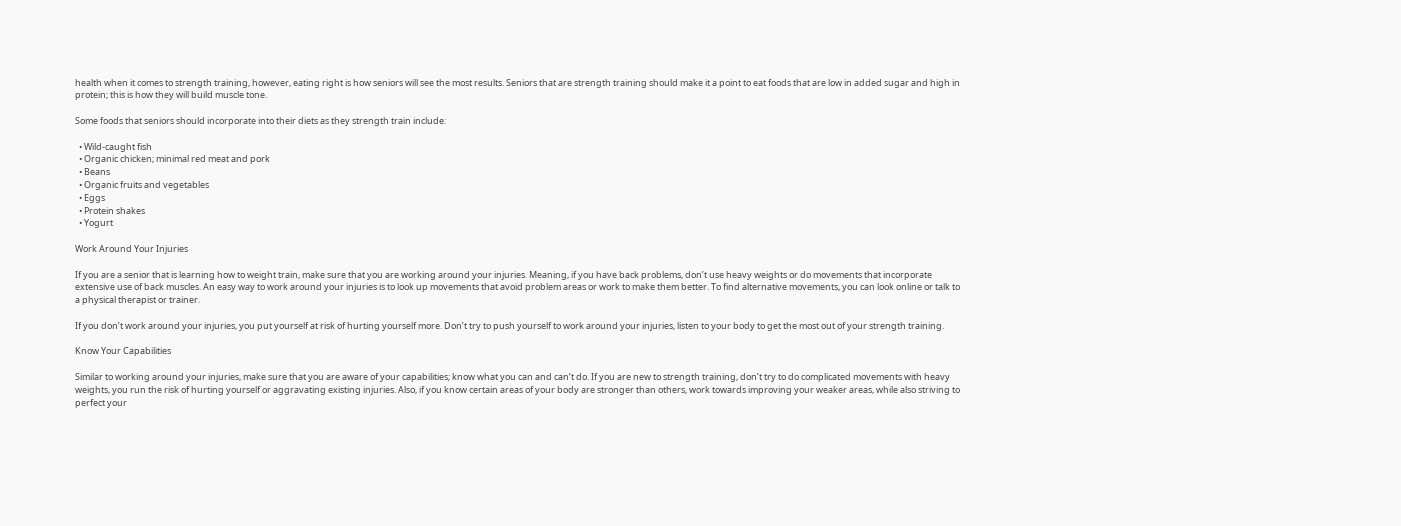health when it comes to strength training, however, eating right is how seniors will see the most results. Seniors that are strength training should make it a point to eat foods that are low in added sugar and high in protein; this is how they will build muscle tone.

Some foods that seniors should incorporate into their diets as they strength train include:

  • Wild-caught fish
  • Organic chicken; minimal red meat and pork
  • Beans
  • Organic fruits and vegetables
  • Eggs
  • Protein shakes
  • Yogurt

Work Around Your Injuries

If you are a senior that is learning how to weight train, make sure that you are working around your injuries. Meaning, if you have back problems, don’t use heavy weights or do movements that incorporate extensive use of back muscles. An easy way to work around your injuries is to look up movements that avoid problem areas or work to make them better. To find alternative movements, you can look online or talk to a physical therapist or trainer.

If you don’t work around your injuries, you put yourself at risk of hurting yourself more. Don’t try to push yourself to work around your injuries, listen to your body to get the most out of your strength training.

Know Your Capabilities

Similar to working around your injuries, make sure that you are aware of your capabilities; know what you can and can’t do. If you are new to strength training, don’t try to do complicated movements with heavy weights, you run the risk of hurting yourself or aggravating existing injuries. Also, if you know certain areas of your body are stronger than others, work towards improving your weaker areas, while also striving to perfect your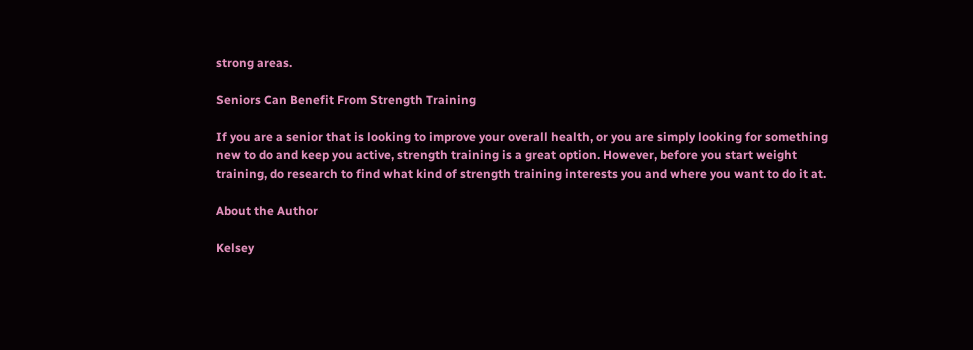strong areas.

Seniors Can Benefit From Strength Training

If you are a senior that is looking to improve your overall health, or you are simply looking for something new to do and keep you active, strength training is a great option. However, before you start weight training, do research to find what kind of strength training interests you and where you want to do it at.

About the Author

Kelsey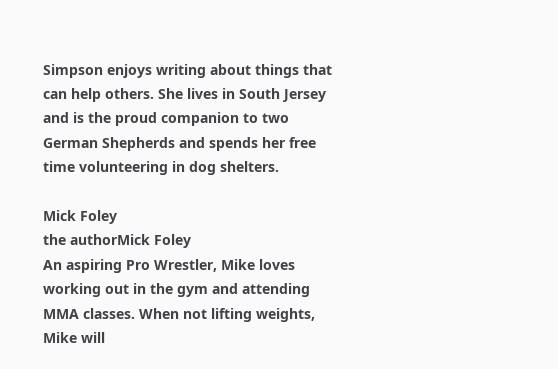Simpson enjoys writing about things that can help others. She lives in South Jersey and is the proud companion to two German Shepherds and spends her free time volunteering in dog shelters.

Mick Foley
the authorMick Foley
An aspiring Pro Wrestler, Mike loves working out in the gym and attending MMA classes. When not lifting weights, Mike will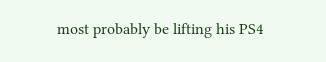most probably be lifting his PS4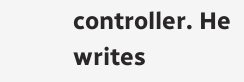controller. He writes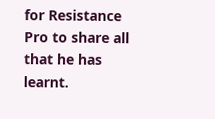for Resistance Pro to share all that he has learnt.